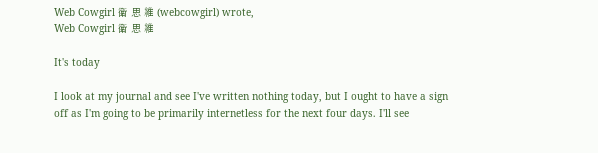Web Cowgirl 衛 思 維 (webcowgirl) wrote,
Web Cowgirl 衛 思 維

It's today

I look at my journal and see I've written nothing today, but I ought to have a sign off as I'm going to be primarily internetless for the next four days. I'll see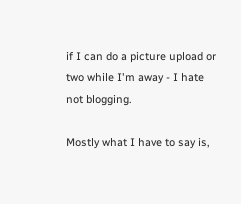if I can do a picture upload or two while I'm away - I hate not blogging.

Mostly what I have to say is,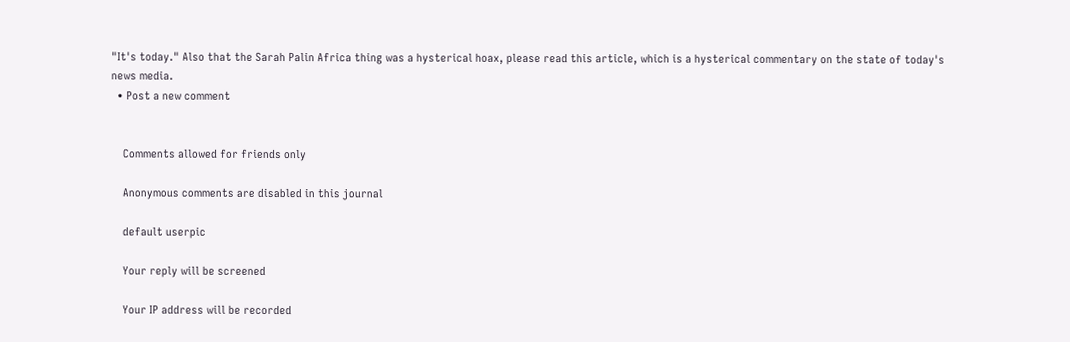"It's today." Also that the Sarah Palin Africa thing was a hysterical hoax, please read this article, which is a hysterical commentary on the state of today's news media.
  • Post a new comment


    Comments allowed for friends only

    Anonymous comments are disabled in this journal

    default userpic

    Your reply will be screened

    Your IP address will be recorded